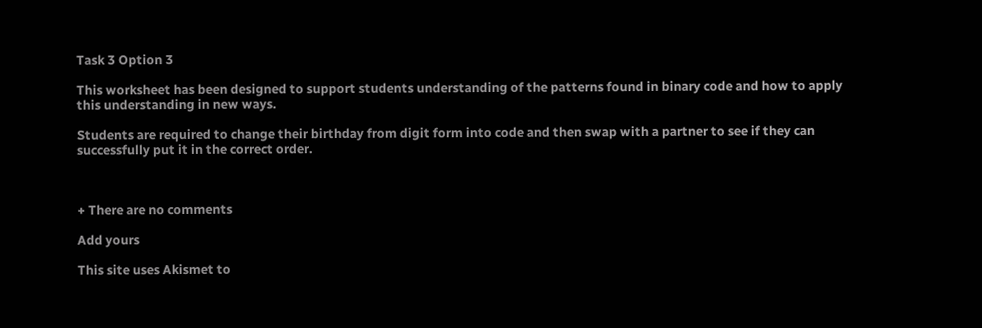Task 3 Option 3

This worksheet has been designed to support students understanding of the patterns found in binary code and how to apply this understanding in new ways.

Students are required to change their birthday from digit form into code and then swap with a partner to see if they can successfully put it in the correct order.



+ There are no comments

Add yours

This site uses Akismet to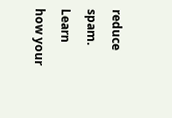reduce spam. Learn how your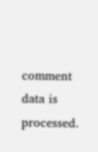comment data is processed.